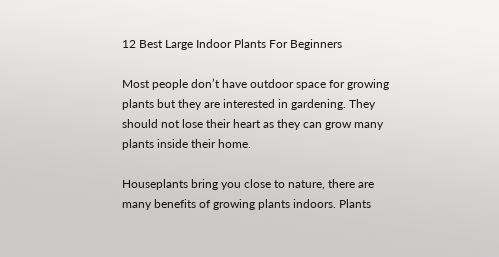12 Best Large Indoor Plants For Beginners

Most people don’t have outdoor space for growing plants but they are interested in gardening. They should not lose their heart as they can grow many plants inside their home.

Houseplants bring you close to nature, there are many benefits of growing plants indoors. Plants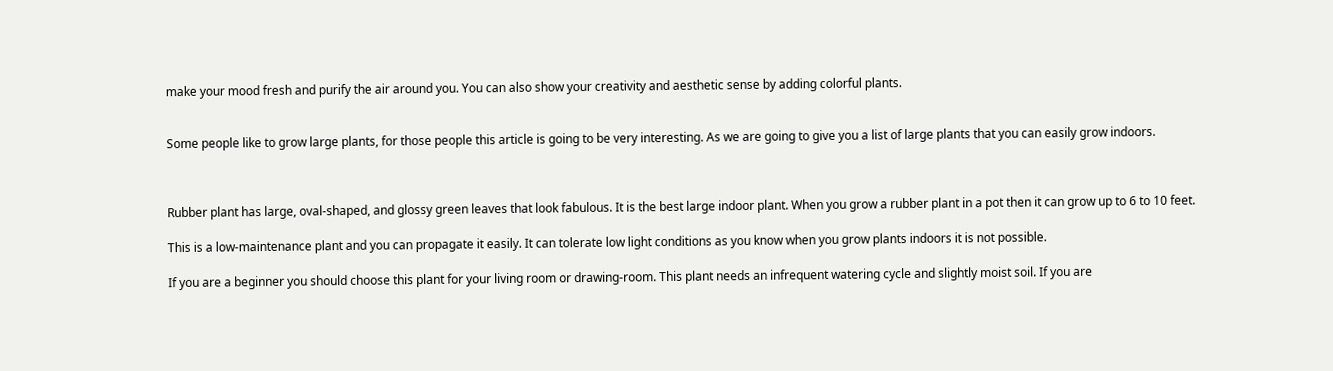make your mood fresh and purify the air around you. You can also show your creativity and aesthetic sense by adding colorful plants.


Some people like to grow large plants, for those people this article is going to be very interesting. As we are going to give you a list of large plants that you can easily grow indoors.



Rubber plant has large, oval-shaped, and glossy green leaves that look fabulous. It is the best large indoor plant. When you grow a rubber plant in a pot then it can grow up to 6 to 10 feet.

This is a low-maintenance plant and you can propagate it easily. It can tolerate low light conditions as you know when you grow plants indoors it is not possible.

If you are a beginner you should choose this plant for your living room or drawing-room. This plant needs an infrequent watering cycle and slightly moist soil. If you are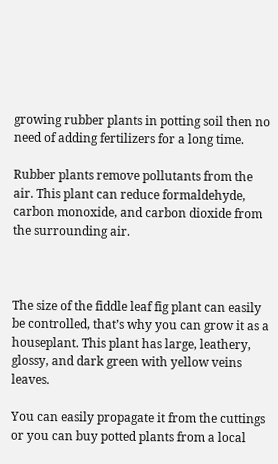growing rubber plants in potting soil then no need of adding fertilizers for a long time.

Rubber plants remove pollutants from the air. This plant can reduce formaldehyde, carbon monoxide, and carbon dioxide from the surrounding air.



The size of the fiddle leaf fig plant can easily be controlled, that’s why you can grow it as a houseplant. This plant has large, leathery, glossy, and dark green with yellow veins leaves.

You can easily propagate it from the cuttings or you can buy potted plants from a local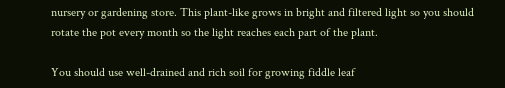nursery or gardening store. This plant-like grows in bright and filtered light so you should rotate the pot every month so the light reaches each part of the plant.

You should use well-drained and rich soil for growing fiddle leaf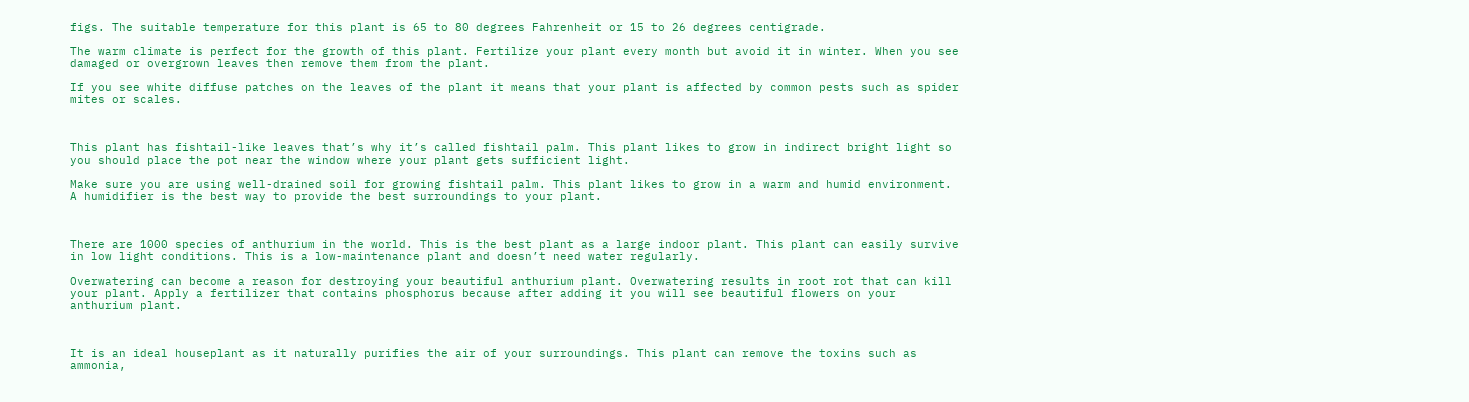figs. The suitable temperature for this plant is 65 to 80 degrees Fahrenheit or 15 to 26 degrees centigrade.

The warm climate is perfect for the growth of this plant. Fertilize your plant every month but avoid it in winter. When you see damaged or overgrown leaves then remove them from the plant.

If you see white diffuse patches on the leaves of the plant it means that your plant is affected by common pests such as spider mites or scales.



This plant has fishtail-like leaves that’s why it’s called fishtail palm. This plant likes to grow in indirect bright light so you should place the pot near the window where your plant gets sufficient light.

Make sure you are using well-drained soil for growing fishtail palm. This plant likes to grow in a warm and humid environment. A humidifier is the best way to provide the best surroundings to your plant.



There are 1000 species of anthurium in the world. This is the best plant as a large indoor plant. This plant can easily survive in low light conditions. This is a low-maintenance plant and doesn’t need water regularly.

Overwatering can become a reason for destroying your beautiful anthurium plant. Overwatering results in root rot that can kill your plant. Apply a fertilizer that contains phosphorus because after adding it you will see beautiful flowers on your anthurium plant.



It is an ideal houseplant as it naturally purifies the air of your surroundings. This plant can remove the toxins such as ammonia,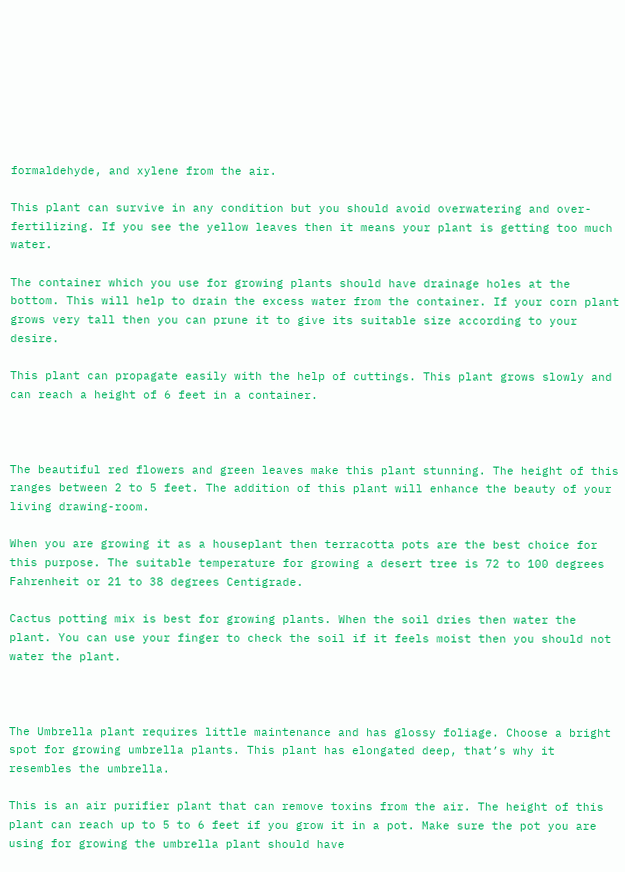formaldehyde, and xylene from the air.

This plant can survive in any condition but you should avoid overwatering and over-fertilizing. If you see the yellow leaves then it means your plant is getting too much water.

The container which you use for growing plants should have drainage holes at the bottom. This will help to drain the excess water from the container. If your corn plant grows very tall then you can prune it to give its suitable size according to your desire.

This plant can propagate easily with the help of cuttings. This plant grows slowly and can reach a height of 6 feet in a container.



The beautiful red flowers and green leaves make this plant stunning. The height of this ranges between 2 to 5 feet. The addition of this plant will enhance the beauty of your living drawing-room.

When you are growing it as a houseplant then terracotta pots are the best choice for this purpose. The suitable temperature for growing a desert tree is 72 to 100 degrees Fahrenheit or 21 to 38 degrees Centigrade.

Cactus potting mix is best for growing plants. When the soil dries then water the plant. You can use your finger to check the soil if it feels moist then you should not water the plant.



The Umbrella plant requires little maintenance and has glossy foliage. Choose a bright spot for growing umbrella plants. This plant has elongated deep, that’s why it resembles the umbrella.

This is an air purifier plant that can remove toxins from the air. The height of this plant can reach up to 5 to 6 feet if you grow it in a pot. Make sure the pot you are using for growing the umbrella plant should have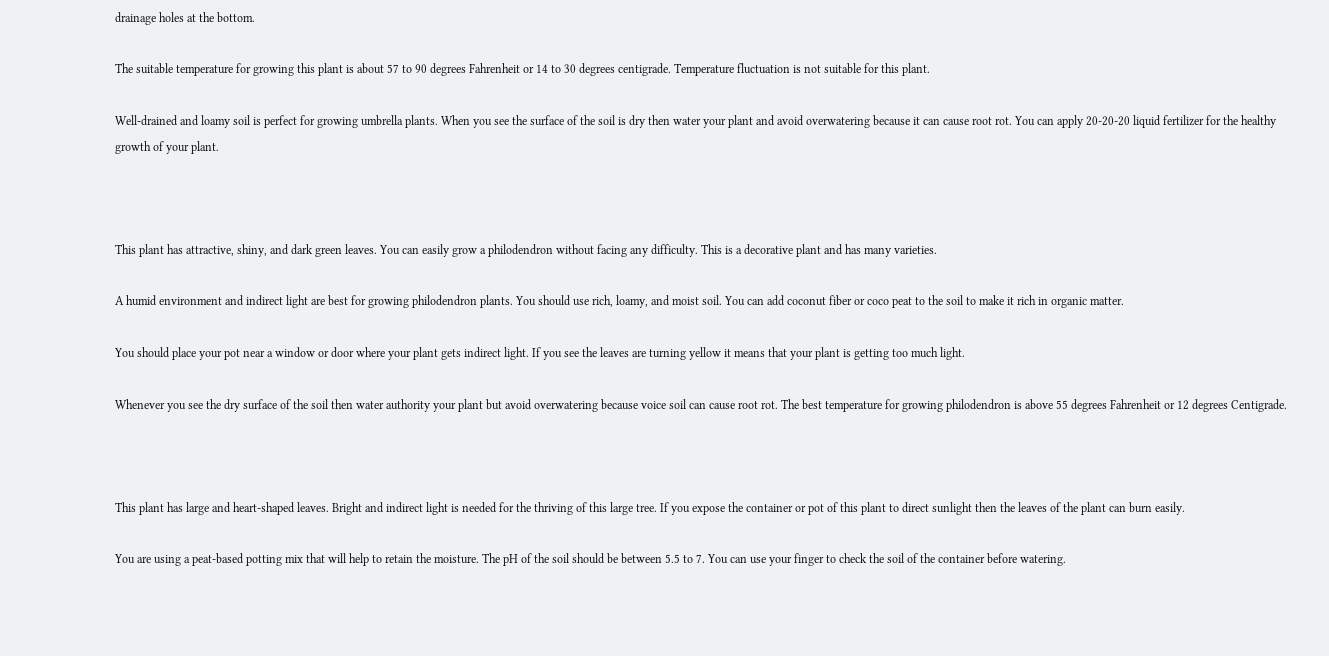drainage holes at the bottom.

The suitable temperature for growing this plant is about 57 to 90 degrees Fahrenheit or 14 to 30 degrees centigrade. Temperature fluctuation is not suitable for this plant.

Well-drained and loamy soil is perfect for growing umbrella plants. When you see the surface of the soil is dry then water your plant and avoid overwatering because it can cause root rot. You can apply 20-20-20 liquid fertilizer for the healthy growth of your plant.



This plant has attractive, shiny, and dark green leaves. You can easily grow a philodendron without facing any difficulty. This is a decorative plant and has many varieties.

A humid environment and indirect light are best for growing philodendron plants. You should use rich, loamy, and moist soil. You can add coconut fiber or coco peat to the soil to make it rich in organic matter.

You should place your pot near a window or door where your plant gets indirect light. If you see the leaves are turning yellow it means that your plant is getting too much light.

Whenever you see the dry surface of the soil then water authority your plant but avoid overwatering because voice soil can cause root rot. The best temperature for growing philodendron is above 55 degrees Fahrenheit or 12 degrees Centigrade.



This plant has large and heart-shaped leaves. Bright and indirect light is needed for the thriving of this large tree. If you expose the container or pot of this plant to direct sunlight then the leaves of the plant can burn easily.

You are using a peat-based potting mix that will help to retain the moisture. The pH of the soil should be between 5.5 to 7. You can use your finger to check the soil of the container before watering.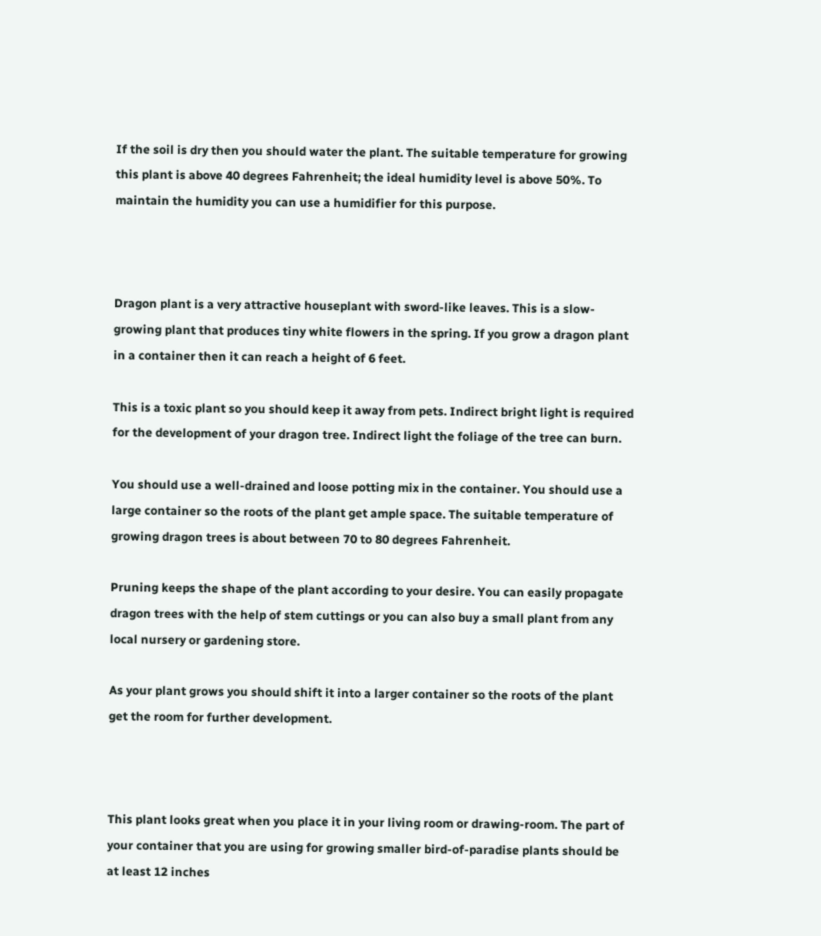If the soil is dry then you should water the plant. The suitable temperature for growing this plant is above 40 degrees Fahrenheit; the ideal humidity level is above 50%. To maintain the humidity you can use a humidifier for this purpose.



Dragon plant is a very attractive houseplant with sword-like leaves. This is a slow-growing plant that produces tiny white flowers in the spring. If you grow a dragon plant in a container then it can reach a height of 6 feet.

This is a toxic plant so you should keep it away from pets. Indirect bright light is required for the development of your dragon tree. Indirect light the foliage of the tree can burn.

You should use a well-drained and loose potting mix in the container. You should use a large container so the roots of the plant get ample space. The suitable temperature of growing dragon trees is about between 70 to 80 degrees Fahrenheit.

Pruning keeps the shape of the plant according to your desire. You can easily propagate dragon trees with the help of stem cuttings or you can also buy a small plant from any local nursery or gardening store.

As your plant grows you should shift it into a larger container so the roots of the plant get the room for further development.



This plant looks great when you place it in your living room or drawing-room. The part of your container that you are using for growing smaller bird-of-paradise plants should be at least 12 inches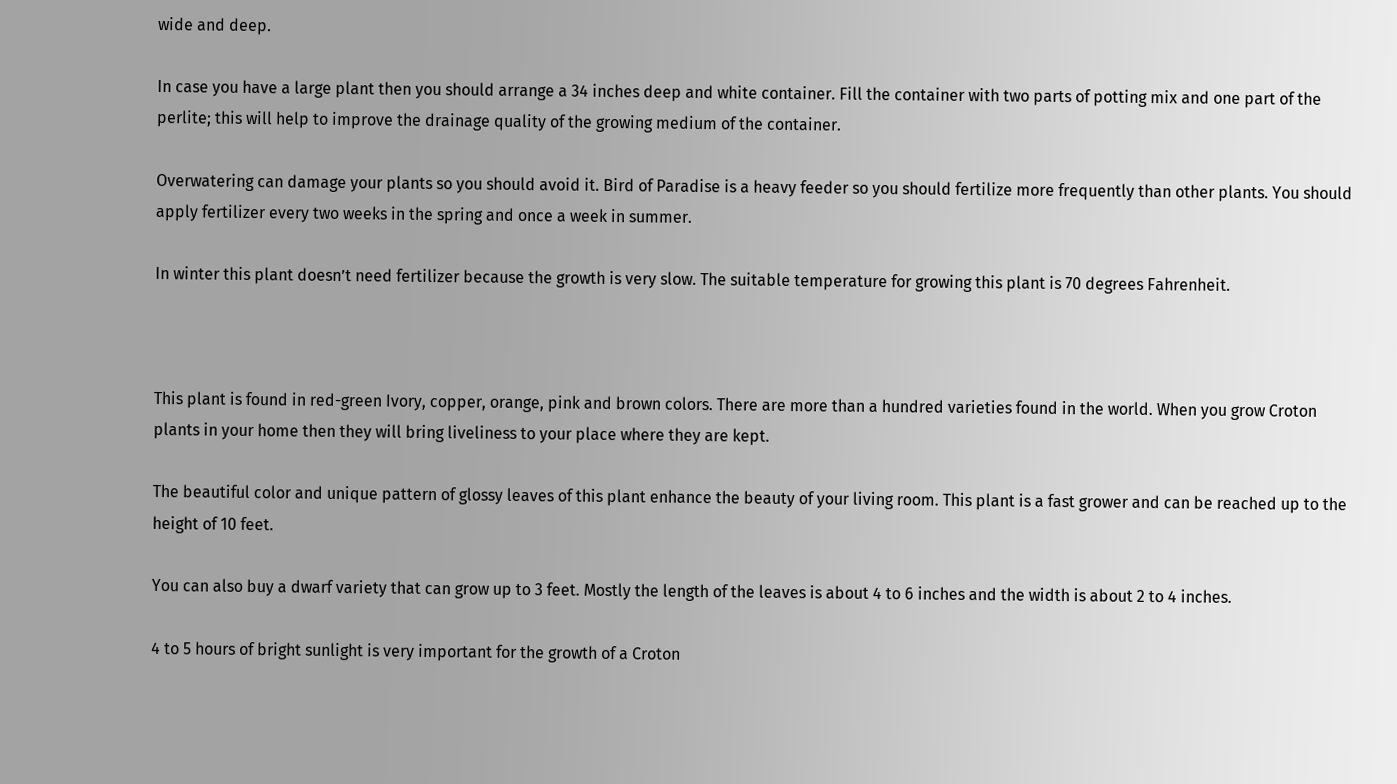wide and deep.

In case you have a large plant then you should arrange a 34 inches deep and white container. Fill the container with two parts of potting mix and one part of the perlite; this will help to improve the drainage quality of the growing medium of the container.

Overwatering can damage your plants so you should avoid it. Bird of Paradise is a heavy feeder so you should fertilize more frequently than other plants. You should apply fertilizer every two weeks in the spring and once a week in summer.

In winter this plant doesn’t need fertilizer because the growth is very slow. The suitable temperature for growing this plant is 70 degrees Fahrenheit.



This plant is found in red-green Ivory, copper, orange, pink and brown colors. There are more than a hundred varieties found in the world. When you grow Croton plants in your home then they will bring liveliness to your place where they are kept.

The beautiful color and unique pattern of glossy leaves of this plant enhance the beauty of your living room. This plant is a fast grower and can be reached up to the height of 10 feet.

You can also buy a dwarf variety that can grow up to 3 feet. Mostly the length of the leaves is about 4 to 6 inches and the width is about 2 to 4 inches.

4 to 5 hours of bright sunlight is very important for the growth of a Croton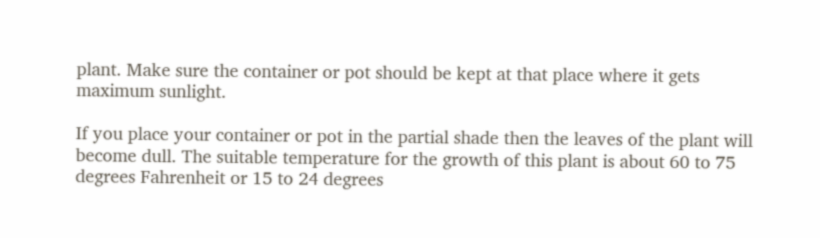plant. Make sure the container or pot should be kept at that place where it gets maximum sunlight.

If you place your container or pot in the partial shade then the leaves of the plant will become dull. The suitable temperature for the growth of this plant is about 60 to 75 degrees Fahrenheit or 15 to 24 degrees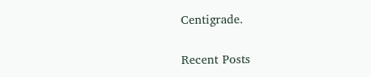Centigrade.

Recent Posts